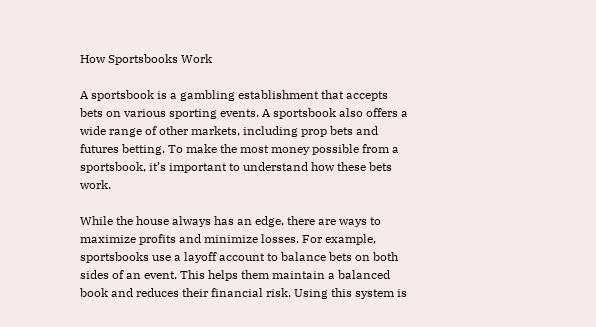How Sportsbooks Work

A sportsbook is a gambling establishment that accepts bets on various sporting events. A sportsbook also offers a wide range of other markets, including prop bets and futures betting. To make the most money possible from a sportsbook, it’s important to understand how these bets work.

While the house always has an edge, there are ways to maximize profits and minimize losses. For example, sportsbooks use a layoff account to balance bets on both sides of an event. This helps them maintain a balanced book and reduces their financial risk. Using this system is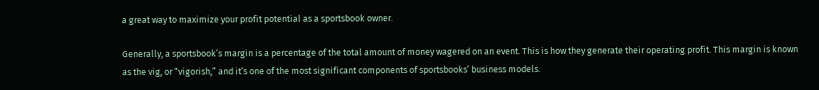a great way to maximize your profit potential as a sportsbook owner.

Generally, a sportsbook’s margin is a percentage of the total amount of money wagered on an event. This is how they generate their operating profit. This margin is known as the vig, or “vigorish,” and it’s one of the most significant components of sportsbooks’ business models.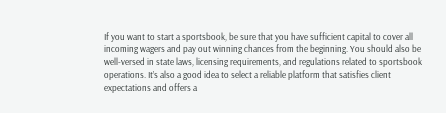If you want to start a sportsbook, be sure that you have sufficient capital to cover all incoming wagers and pay out winning chances from the beginning. You should also be well-versed in state laws, licensing requirements, and regulations related to sportsbook operations. It’s also a good idea to select a reliable platform that satisfies client expectations and offers a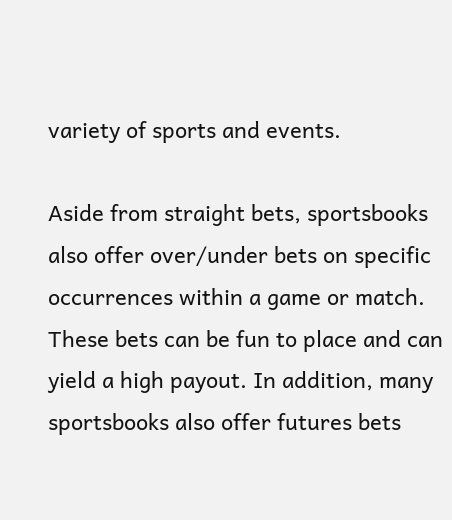variety of sports and events.

Aside from straight bets, sportsbooks also offer over/under bets on specific occurrences within a game or match. These bets can be fun to place and can yield a high payout. In addition, many sportsbooks also offer futures bets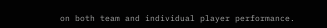on both team and individual player performance.